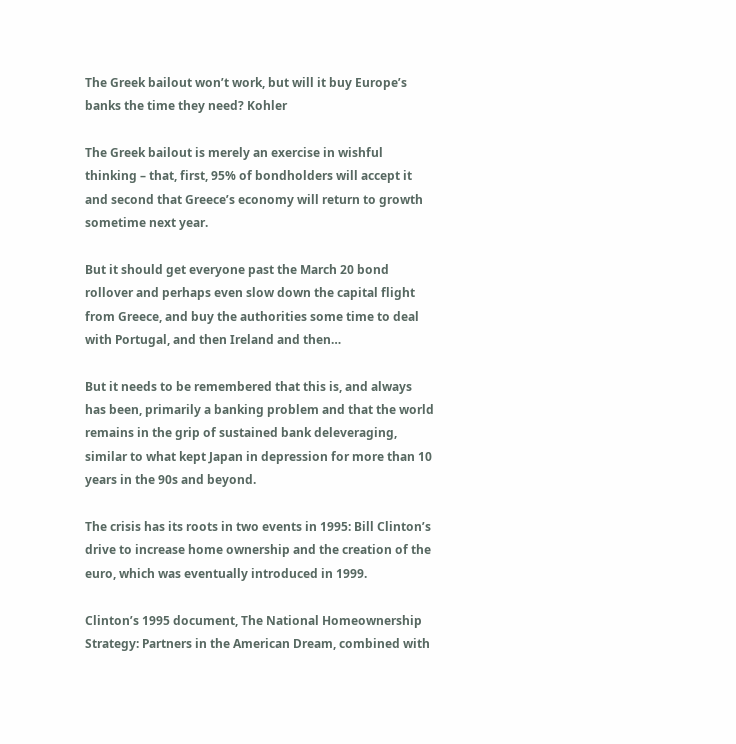The Greek bailout won’t work, but will it buy Europe’s banks the time they need? Kohler

The Greek bailout is merely an exercise in wishful thinking – that, first, 95% of bondholders will accept it and second that Greece’s economy will return to growth sometime next year.

But it should get everyone past the March 20 bond rollover and perhaps even slow down the capital flight from Greece, and buy the authorities some time to deal with Portugal, and then Ireland and then…

But it needs to be remembered that this is, and always has been, primarily a banking problem and that the world remains in the grip of sustained bank deleveraging, similar to what kept Japan in depression for more than 10 years in the 90s and beyond.

The crisis has its roots in two events in 1995: Bill Clinton’s drive to increase home ownership and the creation of the euro, which was eventually introduced in 1999.

Clinton’s 1995 document, The National Homeownership Strategy: Partners in the American Dream, combined with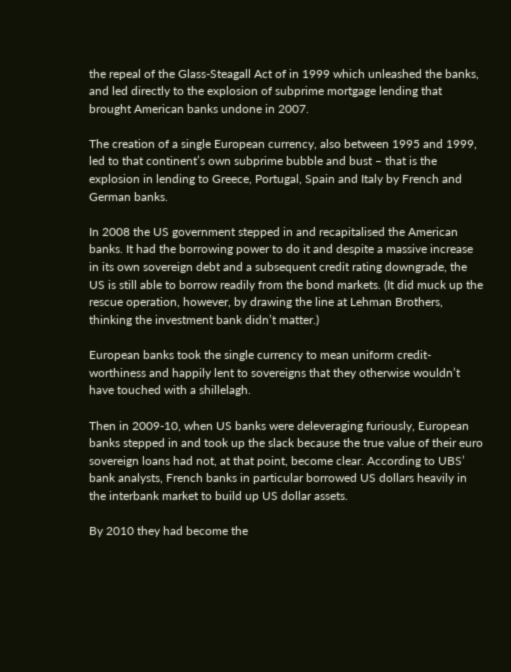the repeal of the Glass-Steagall Act of in 1999 which unleashed the banks, and led directly to the explosion of subprime mortgage lending that brought American banks undone in 2007.

The creation of a single European currency, also between 1995 and 1999, led to that continent’s own subprime bubble and bust – that is the explosion in lending to Greece, Portugal, Spain and Italy by French and German banks.

In 2008 the US government stepped in and recapitalised the American banks. It had the borrowing power to do it and despite a massive increase in its own sovereign debt and a subsequent credit rating downgrade, the US is still able to borrow readily from the bond markets. (It did muck up the rescue operation, however, by drawing the line at Lehman Brothers, thinking the investment bank didn’t matter.)

European banks took the single currency to mean uniform credit-worthiness and happily lent to sovereigns that they otherwise wouldn’t have touched with a shillelagh.

Then in 2009-10, when US banks were deleveraging furiously, European banks stepped in and took up the slack because the true value of their euro sovereign loans had not, at that point, become clear. According to UBS’ bank analysts, French banks in particular borrowed US dollars heavily in the interbank market to build up US dollar assets.

By 2010 they had become the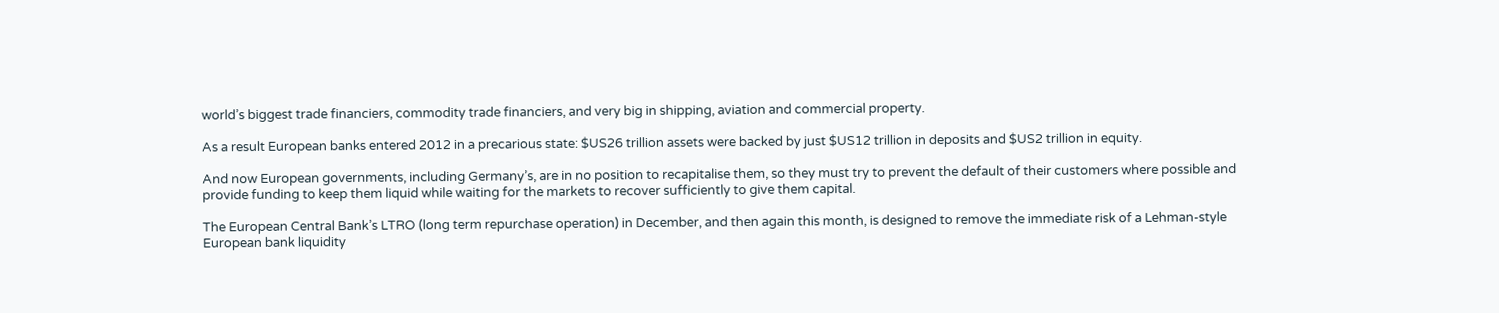world’s biggest trade financiers, commodity trade financiers, and very big in shipping, aviation and commercial property.

As a result European banks entered 2012 in a precarious state: $US26 trillion assets were backed by just $US12 trillion in deposits and $US2 trillion in equity.

And now European governments, including Germany’s, are in no position to recapitalise them, so they must try to prevent the default of their customers where possible and provide funding to keep them liquid while waiting for the markets to recover sufficiently to give them capital.

The European Central Bank’s LTRO (long term repurchase operation) in December, and then again this month, is designed to remove the immediate risk of a Lehman-style European bank liquidity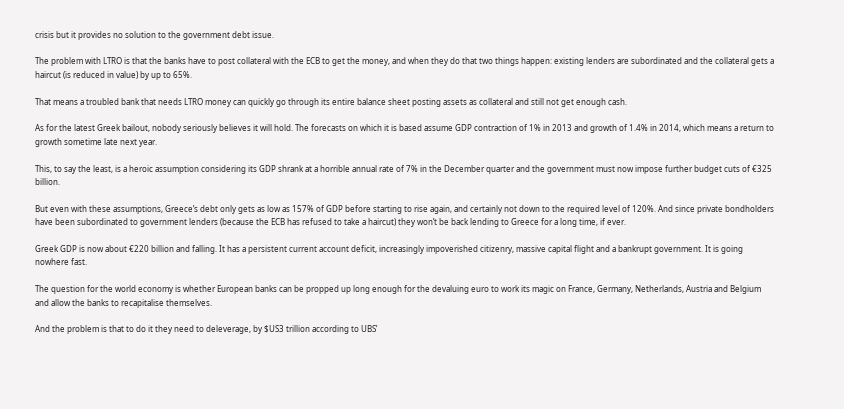crisis but it provides no solution to the government debt issue.

The problem with LTRO is that the banks have to post collateral with the ECB to get the money, and when they do that two things happen: existing lenders are subordinated and the collateral gets a haircut (is reduced in value) by up to 65%.

That means a troubled bank that needs LTRO money can quickly go through its entire balance sheet posting assets as collateral and still not get enough cash.

As for the latest Greek bailout, nobody seriously believes it will hold. The forecasts on which it is based assume GDP contraction of 1% in 2013 and growth of 1.4% in 2014, which means a return to growth sometime late next year.

This, to say the least, is a heroic assumption considering its GDP shrank at a horrible annual rate of 7% in the December quarter and the government must now impose further budget cuts of €325 billion.

But even with these assumptions, Greece’s debt only gets as low as 157% of GDP before starting to rise again, and certainly not down to the required level of 120%. And since private bondholders have been subordinated to government lenders (because the ECB has refused to take a haircut) they won’t be back lending to Greece for a long time, if ever.

Greek GDP is now about €220 billion and falling. It has a persistent current account deficit, increasingly impoverished citizenry, massive capital flight and a bankrupt government. It is going nowhere fast.

The question for the world economy is whether European banks can be propped up long enough for the devaluing euro to work its magic on France, Germany, Netherlands, Austria and Belgium and allow the banks to recapitalise themselves.

And the problem is that to do it they need to deleverage, by $US3 trillion according to UBS’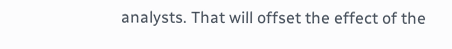analysts. That will offset the effect of the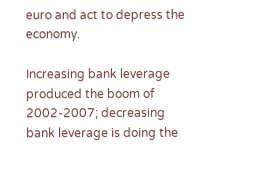euro and act to depress the economy.

Increasing bank leverage produced the boom of 2002-2007; decreasing bank leverage is doing the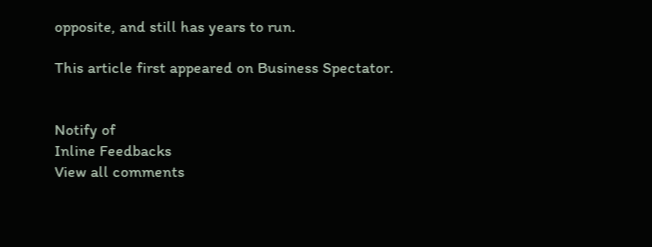opposite, and still has years to run.

This article first appeared on Business Spectator.


Notify of
Inline Feedbacks
View all comments